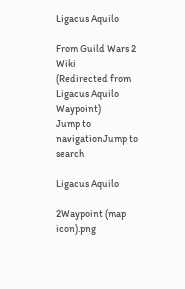Ligacus Aquilo

From Guild Wars 2 Wiki
(Redirected from Ligacus Aquilo Waypoint)
Jump to navigationJump to search

Ligacus Aquilo

2Waypoint (map icon).png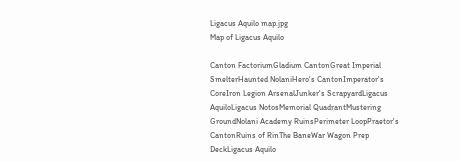Ligacus Aquilo map.jpg
Map of Ligacus Aquilo

Canton FactoriumGladium CantonGreat Imperial SmelterHaunted NolaniHero's CantonImperator's CoreIron Legion ArsenalJunker's ScrapyardLigacus AquiloLigacus NotosMemorial QuadrantMustering GroundNolani Academy RuinsPerimeter LoopPraetor's CantonRuins of RinThe BaneWar Wagon Prep DeckLigacus Aquilo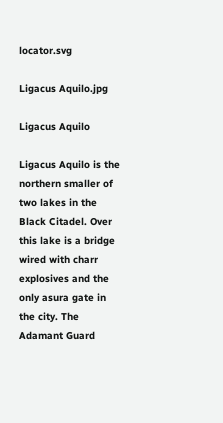locator.svg

Ligacus Aquilo.jpg

Ligacus Aquilo

Ligacus Aquilo is the northern smaller of two lakes in the Black Citadel. Over this lake is a bridge wired with charr explosives and the only asura gate in the city. The Adamant Guard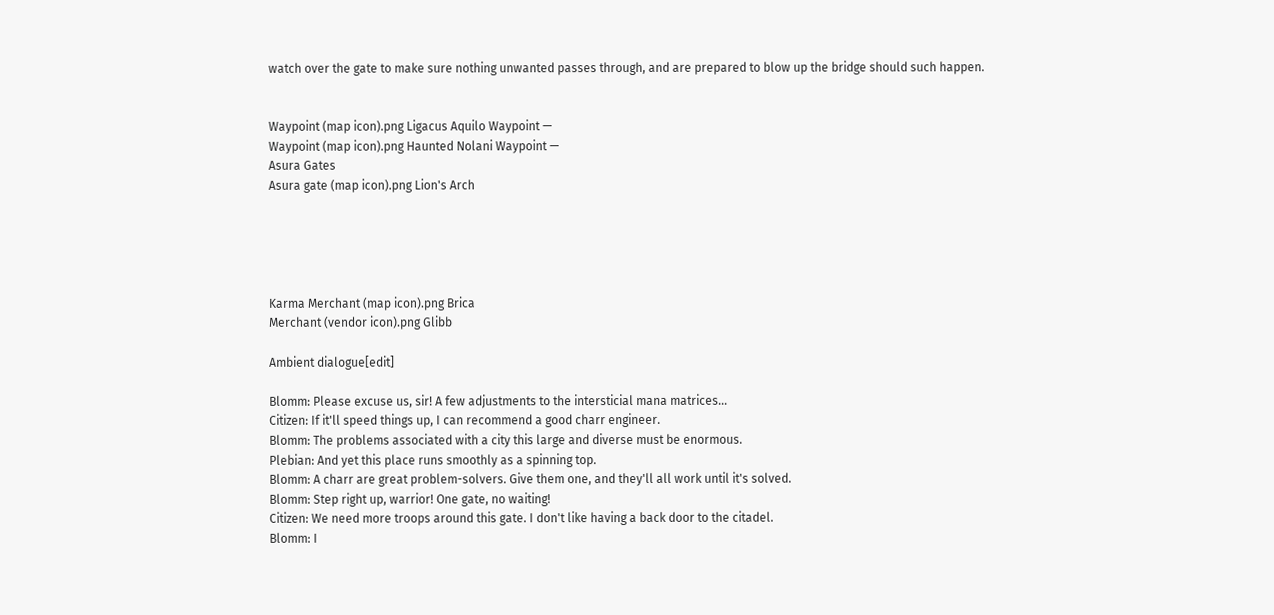watch over the gate to make sure nothing unwanted passes through, and are prepared to blow up the bridge should such happen.


Waypoint (map icon).png Ligacus Aquilo Waypoint —
Waypoint (map icon).png Haunted Nolani Waypoint —
Asura Gates
Asura gate (map icon).png Lion's Arch





Karma Merchant (map icon).png Brica
Merchant (vendor icon).png Glibb

Ambient dialogue[edit]

Blomm: Please excuse us, sir! A few adjustments to the intersticial mana matrices...
Citizen: If it'll speed things up, I can recommend a good charr engineer.
Blomm: The problems associated with a city this large and diverse must be enormous.
Plebian: And yet this place runs smoothly as a spinning top.
Blomm: A charr are great problem-solvers. Give them one, and they'll all work until it's solved.
Blomm: Step right up, warrior! One gate, no waiting!
Citizen: We need more troops around this gate. I don't like having a back door to the citadel.
Blomm: I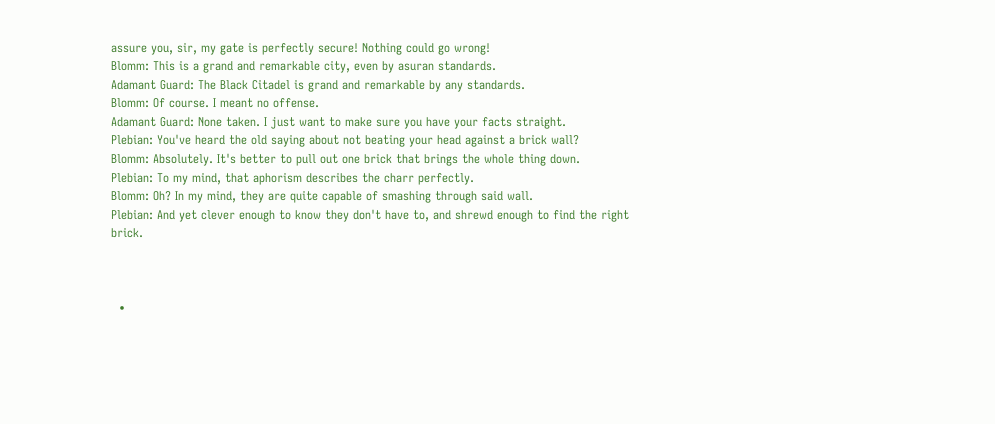assure you, sir, my gate is perfectly secure! Nothing could go wrong!
Blomm: This is a grand and remarkable city, even by asuran standards.
Adamant Guard: The Black Citadel is grand and remarkable by any standards.
Blomm: Of course. I meant no offense.
Adamant Guard: None taken. I just want to make sure you have your facts straight.
Plebian: You've heard the old saying about not beating your head against a brick wall?
Blomm: Absolutely. It's better to pull out one brick that brings the whole thing down.
Plebian: To my mind, that aphorism describes the charr perfectly.
Blomm: Oh? In my mind, they are quite capable of smashing through said wall.
Plebian: And yet clever enough to know they don't have to, and shrewd enough to find the right brick.



  •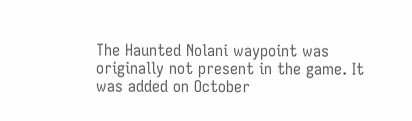The Haunted Nolani waypoint was originally not present in the game. It was added on October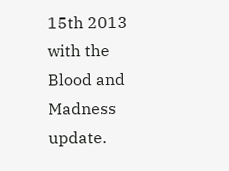15th 2013 with the Blood and Madness update.